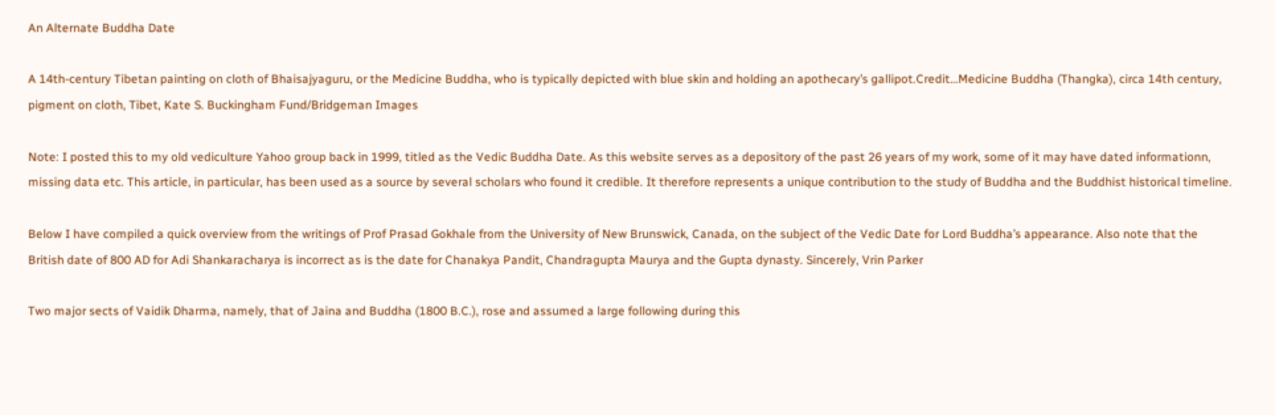An Alternate Buddha Date

A 14th-century Tibetan painting on cloth of Bhaisajyaguru, or the Medicine Buddha, who is typically depicted with blue skin and holding an apothecary’s gallipot.Credit…Medicine Buddha (Thangka), circa 14th century, pigment on cloth, Tibet, Kate S. Buckingham Fund/Bridgeman Images

Note: I posted this to my old vediculture Yahoo group back in 1999, titled as the Vedic Buddha Date. As this website serves as a depository of the past 26 years of my work, some of it may have dated informationn, missing data etc. This article, in particular, has been used as a source by several scholars who found it credible. It therefore represents a unique contribution to the study of Buddha and the Buddhist historical timeline.

Below I have compiled a quick overview from the writings of Prof Prasad Gokhale from the University of New Brunswick, Canada, on the subject of the Vedic Date for Lord Buddha’s appearance. Also note that the British date of 800 AD for Adi Shankaracharya is incorrect as is the date for Chanakya Pandit, Chandragupta Maurya and the Gupta dynasty. Sincerely, Vrin Parker

Two major sects of Vaidik Dharma, namely, that of Jaina and Buddha (1800 B.C.), rose and assumed a large following during this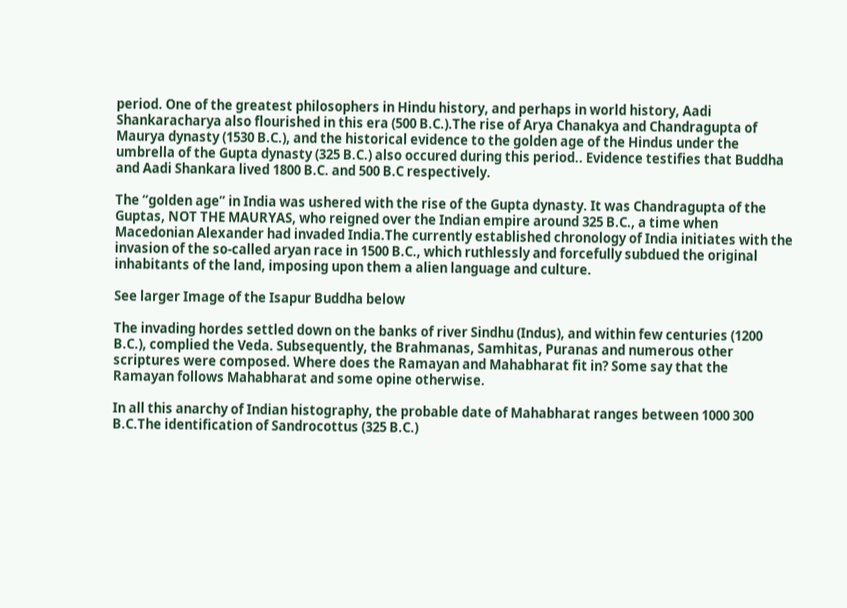period. One of the greatest philosophers in Hindu history, and perhaps in world history, Aadi Shankaracharya also flourished in this era (500 B.C.).The rise of Arya Chanakya and Chandragupta of Maurya dynasty (1530 B.C.), and the historical evidence to the golden age of the Hindus under the umbrella of the Gupta dynasty (325 B.C.) also occured during this period.. Evidence testifies that Buddha and Aadi Shankara lived 1800 B.C. and 500 B.C respectively.

The “golden age” in India was ushered with the rise of the Gupta dynasty. It was Chandragupta of the Guptas, NOT THE MAURYAS, who reigned over the Indian empire around 325 B.C., a time when Macedonian Alexander had invaded India.The currently established chronology of India initiates with the invasion of the so-called aryan race in 1500 B.C., which ruthlessly and forcefully subdued the original inhabitants of the land, imposing upon them a alien language and culture.

See larger Image of the Isapur Buddha below

The invading hordes settled down on the banks of river Sindhu (Indus), and within few centuries (1200 B.C.), complied the Veda. Subsequently, the Brahmanas, Samhitas, Puranas and numerous other scriptures were composed. Where does the Ramayan and Mahabharat fit in? Some say that the Ramayan follows Mahabharat and some opine otherwise.

In all this anarchy of Indian histography, the probable date of Mahabharat ranges between 1000 300 B.C.The identification of Sandrocottus (325 B.C.)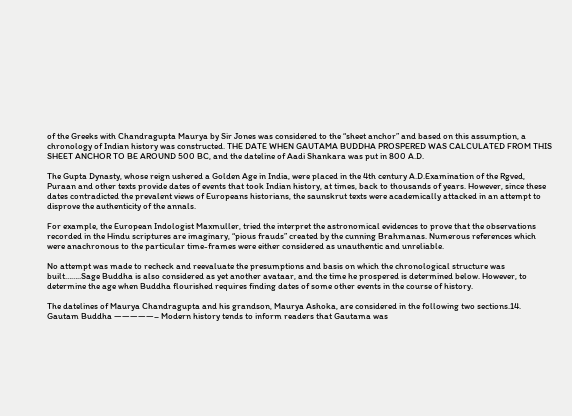of the Greeks with Chandragupta Maurya by Sir Jones was considered to the “sheet anchor” and based on this assumption, a chronology of Indian history was constructed. THE DATE WHEN GAUTAMA BUDDHA PROSPERED WAS CALCULATED FROM THIS SHEET ANCHOR TO BE AROUND 500 BC, and the dateline of Aadi Shankara was put in 800 A.D.

The Gupta Dynasty, whose reign ushered a Golden Age in India, were placed in the 4th century A.D.Examination of the Rgved, Puraan and other texts provide dates of events that took Indian history, at times, back to thousands of years. However, since these dates contradicted the prevalent views of Europeans historians, the saunskrut texts were academically attacked in an attempt to disprove the authenticity of the annals.

For example, the European Indologist Maxmuller, tried the interpret the astronomical evidences to prove that the observations recorded in the Hindu scriptures are imaginary, “pious frauds” created by the cunning Brahmanas. Numerous references which were anachronous to the particular time-frames were either considered as unauthentic and unreliable.

No attempt was made to recheck and reevaluate the presumptions and basis on which the chronological structure was built……..Sage Buddha is also considered as yet another avataar, and the time he prospered is determined below. However, to determine the age when Buddha flourished requires finding dates of some other events in the course of history.

The datelines of Maurya Chandragupta and his grandson, Maurya Ashoka, are considered in the following two sections.14. Gautam Buddha —————– Modern history tends to inform readers that Gautama was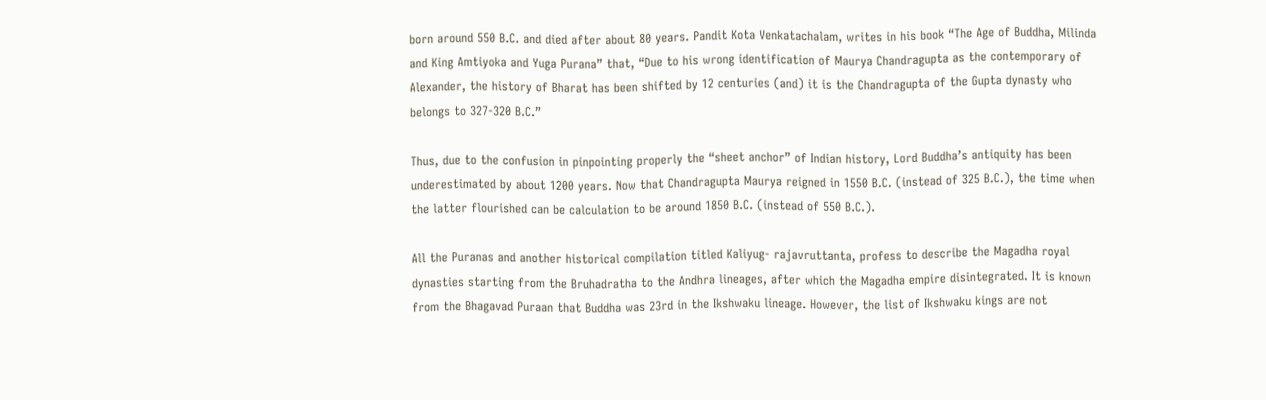born around 550 B.C. and died after about 80 years. Pandit Kota Venkatachalam, writes in his book “The Age of Buddha, Milinda and King Amtiyoka and Yuga Purana” that, “Due to his wrong identification of Maurya Chandragupta as the contemporary of Alexander, the history of Bharat has been shifted by 12 centuries (and) it is the Chandragupta of the Gupta dynasty who belongs to 327-320 B.C.”

Thus, due to the confusion in pinpointing properly the “sheet anchor” of Indian history, Lord Buddha’s antiquity has been underestimated by about 1200 years. Now that Chandragupta Maurya reigned in 1550 B.C. (instead of 325 B.C.), the time when the latter flourished can be calculation to be around 1850 B.C. (instead of 550 B.C.).

All the Puranas and another historical compilation titled Kaliyug- rajavruttanta, profess to describe the Magadha royal dynasties starting from the Bruhadratha to the Andhra lineages, after which the Magadha empire disintegrated. It is known from the Bhagavad Puraan that Buddha was 23rd in the Ikshwaku lineage. However, the list of Ikshwaku kings are not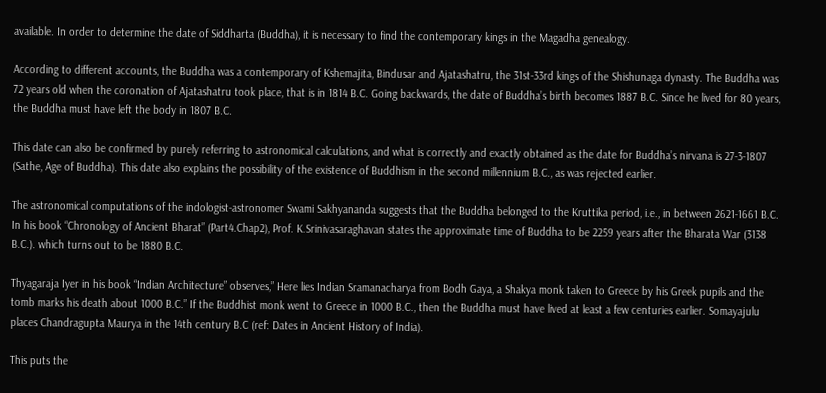available. In order to determine the date of Siddharta (Buddha), it is necessary to find the contemporary kings in the Magadha genealogy.

According to different accounts, the Buddha was a contemporary of Kshemajita, Bindusar and Ajatashatru, the 31st-33rd kings of the Shishunaga dynasty. The Buddha was 72 years old when the coronation of Ajatashatru took place, that is in 1814 B.C. Going backwards, the date of Buddha’s birth becomes 1887 B.C. Since he lived for 80 years, the Buddha must have left the body in 1807 B.C.

This date can also be confirmed by purely referring to astronomical calculations, and what is correctly and exactly obtained as the date for Buddha’s nirvana is 27-3-1807 (Sathe, Age of Buddha). This date also explains the possibility of the existence of Buddhism in the second millennium B.C., as was rejected earlier.

The astronomical computations of the indologist-astronomer Swami Sakhyananda suggests that the Buddha belonged to the Kruttika period, i.e., in between 2621-1661 B.C. In his book “Chronology of Ancient Bharat” (Part4.Chap2), Prof. K.Srinivasaraghavan states the approximate time of Buddha to be 2259 years after the Bharata War (3138 B.C.). which turns out to be 1880 B.C.

Thyagaraja Iyer in his book “Indian Architecture” observes,” Here lies Indian Sramanacharya from Bodh Gaya, a Shakya monk taken to Greece by his Greek pupils and the tomb marks his death about 1000 B.C.” If the Buddhist monk went to Greece in 1000 B.C., then the Buddha must have lived at least a few centuries earlier. Somayajulu places Chandragupta Maurya in the 14th century B.C (ref: Dates in Ancient History of India).

This puts the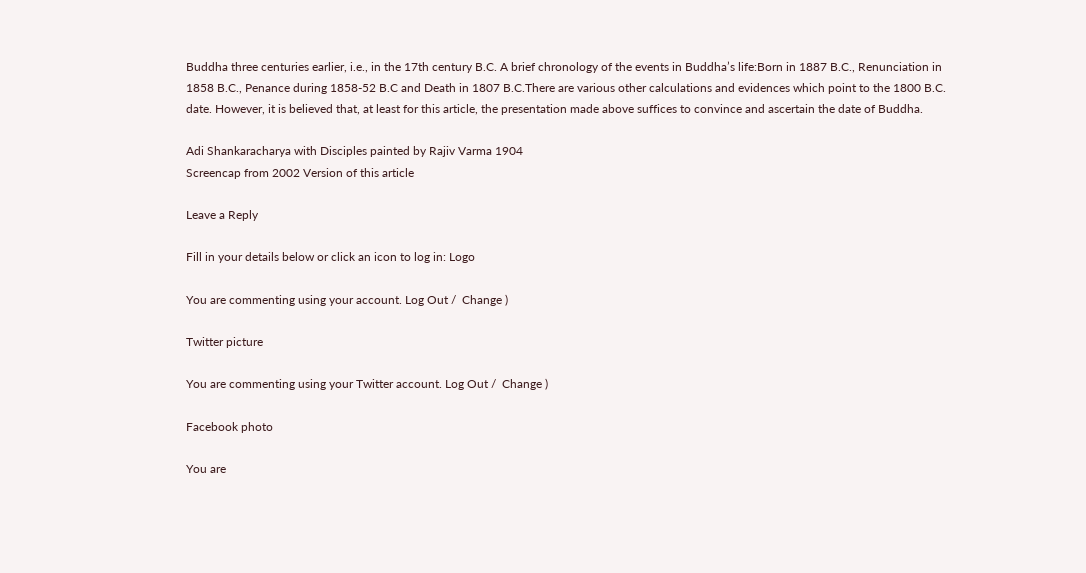Buddha three centuries earlier, i.e., in the 17th century B.C. A brief chronology of the events in Buddha’s life:Born in 1887 B.C., Renunciation in 1858 B.C., Penance during 1858-52 B.C and Death in 1807 B.C.There are various other calculations and evidences which point to the 1800 B.C. date. However, it is believed that, at least for this article, the presentation made above suffices to convince and ascertain the date of Buddha.

Adi Shankaracharya with Disciples painted by Rajiv Varma 1904
Screencap from 2002 Version of this article

Leave a Reply

Fill in your details below or click an icon to log in: Logo

You are commenting using your account. Log Out /  Change )

Twitter picture

You are commenting using your Twitter account. Log Out /  Change )

Facebook photo

You are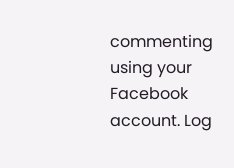commenting using your Facebook account. Log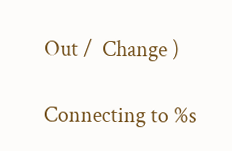Out /  Change )

Connecting to %s